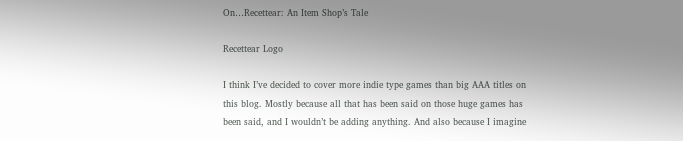On…Recettear: An Item Shop’s Tale

Recettear Logo

I think I’ve decided to cover more indie type games than big AAA titles on this blog. Mostly because all that has been said on those huge games has been said, and I wouldn’t be adding anything. And also because I imagine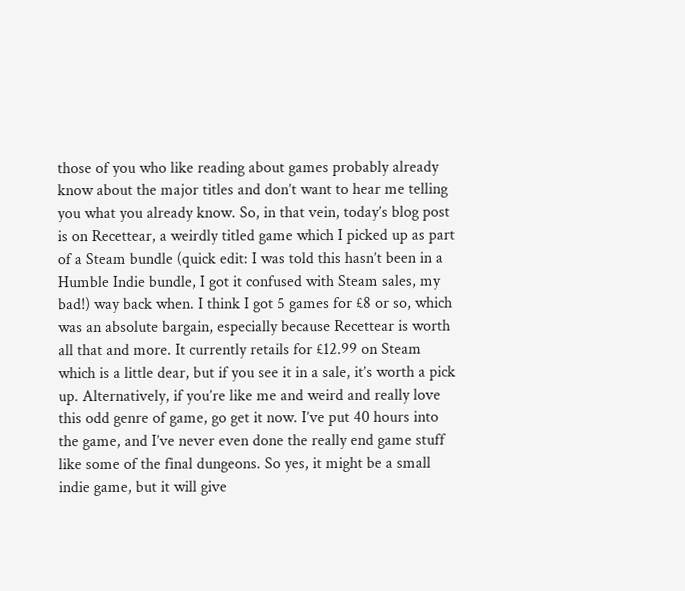those of you who like reading about games probably already know about the major titles and don’t want to hear me telling you what you already know. So, in that vein, today’s blog post is on Recettear, a weirdly titled game which I picked up as part of a Steam bundle (quick edit: I was told this hasn’t been in a Humble Indie bundle, I got it confused with Steam sales, my bad!) way back when. I think I got 5 games for £8 or so, which was an absolute bargain, especially because Recettear is worth all that and more. It currently retails for £12.99 on Steam which is a little dear, but if you see it in a sale, it’s worth a pick up. Alternatively, if you’re like me and weird and really love this odd genre of game, go get it now. I’ve put 40 hours into the game, and I’ve never even done the really end game stuff like some of the final dungeons. So yes, it might be a small indie game, but it will give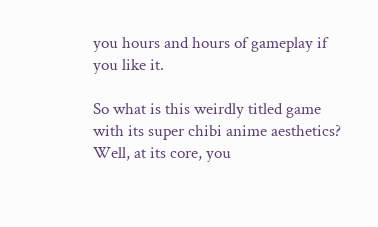you hours and hours of gameplay if you like it.

So what is this weirdly titled game with its super chibi anime aesthetics? Well, at its core, you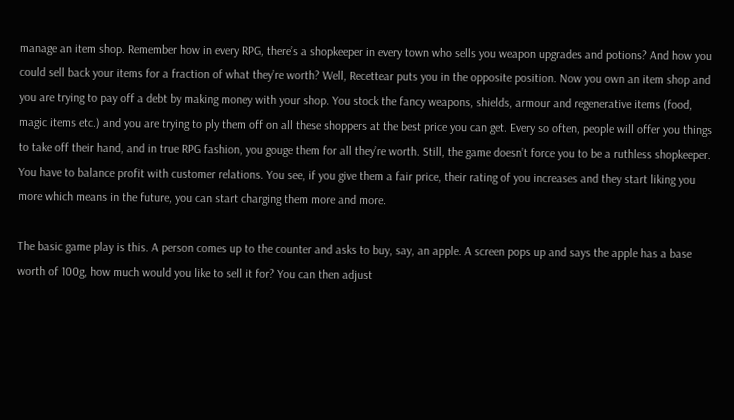manage an item shop. Remember how in every RPG, there’s a shopkeeper in every town who sells you weapon upgrades and potions? And how you could sell back your items for a fraction of what they’re worth? Well, Recettear puts you in the opposite position. Now you own an item shop and you are trying to pay off a debt by making money with your shop. You stock the fancy weapons, shields, armour and regenerative items (food, magic items etc.) and you are trying to ply them off on all these shoppers at the best price you can get. Every so often, people will offer you things to take off their hand, and in true RPG fashion, you gouge them for all they’re worth. Still, the game doesn’t force you to be a ruthless shopkeeper. You have to balance profit with customer relations. You see, if you give them a fair price, their rating of you increases and they start liking you more which means in the future, you can start charging them more and more.

The basic game play is this. A person comes up to the counter and asks to buy, say, an apple. A screen pops up and says the apple has a base worth of 100g, how much would you like to sell it for? You can then adjust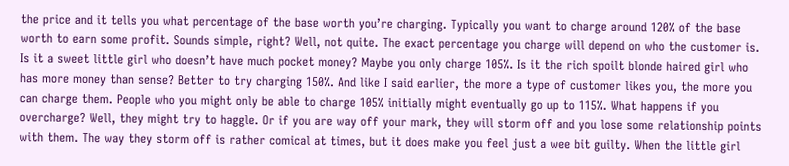the price and it tells you what percentage of the base worth you’re charging. Typically you want to charge around 120% of the base worth to earn some profit. Sounds simple, right? Well, not quite. The exact percentage you charge will depend on who the customer is. Is it a sweet little girl who doesn’t have much pocket money? Maybe you only charge 105%. Is it the rich spoilt blonde haired girl who has more money than sense? Better to try charging 150%. And like I said earlier, the more a type of customer likes you, the more you can charge them. People who you might only be able to charge 105% initially might eventually go up to 115%. What happens if you overcharge? Well, they might try to haggle. Or if you are way off your mark, they will storm off and you lose some relationship points with them. The way they storm off is rather comical at times, but it does make you feel just a wee bit guilty. When the little girl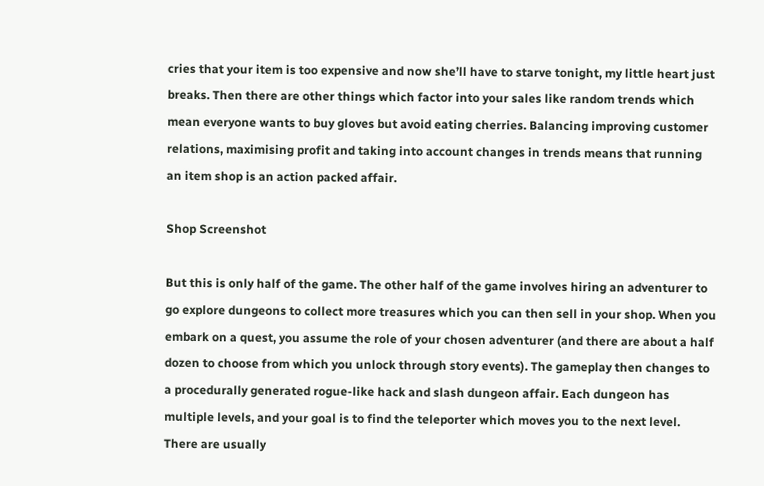cries that your item is too expensive and now she’ll have to starve tonight, my little heart just breaks. Then there are other things which factor into your sales like random trends which mean everyone wants to buy gloves but avoid eating cherries. Balancing improving customer relations, maximising profit and taking into account changes in trends means that running an item shop is an action packed affair.

Shop Screenshot

But this is only half of the game. The other half of the game involves hiring an adventurer to go explore dungeons to collect more treasures which you can then sell in your shop. When you embark on a quest, you assume the role of your chosen adventurer (and there are about a half dozen to choose from which you unlock through story events). The gameplay then changes to a procedurally generated rogue-like hack and slash dungeon affair. Each dungeon has multiple levels, and your goal is to find the teleporter which moves you to the next level. There are usually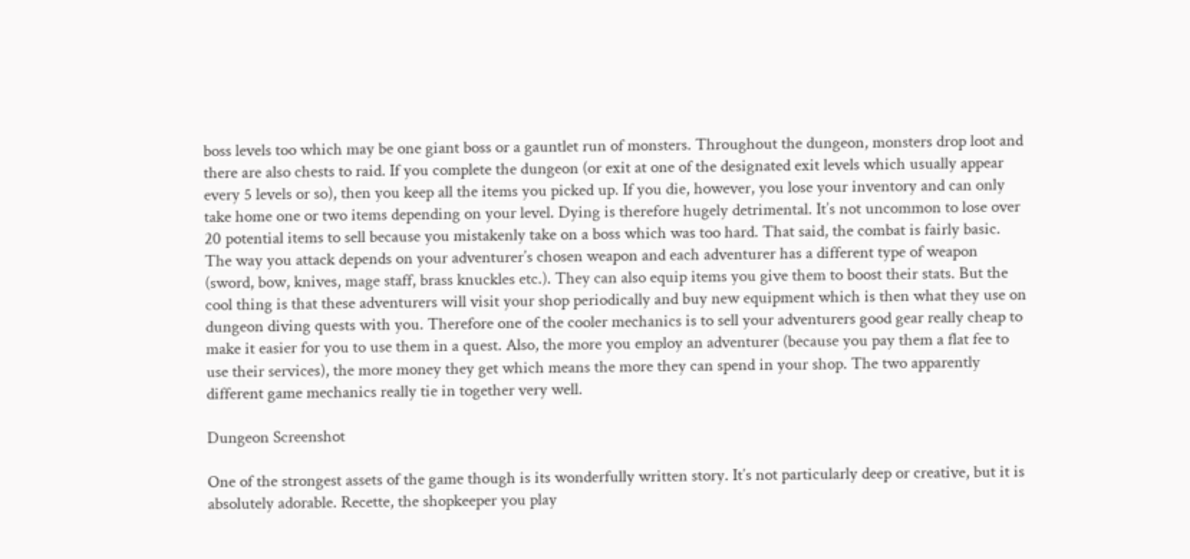boss levels too which may be one giant boss or a gauntlet run of monsters. Throughout the dungeon, monsters drop loot and there are also chests to raid. If you complete the dungeon (or exit at one of the designated exit levels which usually appear every 5 levels or so), then you keep all the items you picked up. If you die, however, you lose your inventory and can only take home one or two items depending on your level. Dying is therefore hugely detrimental. It’s not uncommon to lose over 20 potential items to sell because you mistakenly take on a boss which was too hard. That said, the combat is fairly basic. The way you attack depends on your adventurer’s chosen weapon and each adventurer has a different type of weapon (sword, bow, knives, mage staff, brass knuckles etc.). They can also equip items you give them to boost their stats. But the cool thing is that these adventurers will visit your shop periodically and buy new equipment which is then what they use on dungeon diving quests with you. Therefore one of the cooler mechanics is to sell your adventurers good gear really cheap to make it easier for you to use them in a quest. Also, the more you employ an adventurer (because you pay them a flat fee to use their services), the more money they get which means the more they can spend in your shop. The two apparently different game mechanics really tie in together very well.

Dungeon Screenshot

One of the strongest assets of the game though is its wonderfully written story. It’s not particularly deep or creative, but it is absolutely adorable. Recette, the shopkeeper you play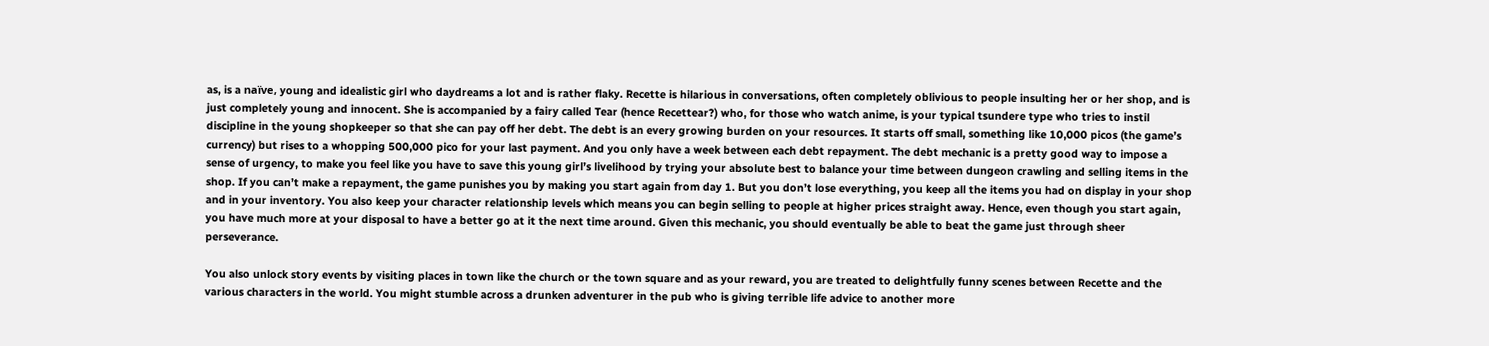as, is a naïve, young and idealistic girl who daydreams a lot and is rather flaky. Recette is hilarious in conversations, often completely oblivious to people insulting her or her shop, and is just completely young and innocent. She is accompanied by a fairy called Tear (hence Recettear?) who, for those who watch anime, is your typical tsundere type who tries to instil discipline in the young shopkeeper so that she can pay off her debt. The debt is an every growing burden on your resources. It starts off small, something like 10,000 picos (the game’s currency) but rises to a whopping 500,000 pico for your last payment. And you only have a week between each debt repayment. The debt mechanic is a pretty good way to impose a sense of urgency, to make you feel like you have to save this young girl’s livelihood by trying your absolute best to balance your time between dungeon crawling and selling items in the shop. If you can’t make a repayment, the game punishes you by making you start again from day 1. But you don’t lose everything, you keep all the items you had on display in your shop and in your inventory. You also keep your character relationship levels which means you can begin selling to people at higher prices straight away. Hence, even though you start again, you have much more at your disposal to have a better go at it the next time around. Given this mechanic, you should eventually be able to beat the game just through sheer perseverance.

You also unlock story events by visiting places in town like the church or the town square and as your reward, you are treated to delightfully funny scenes between Recette and the various characters in the world. You might stumble across a drunken adventurer in the pub who is giving terrible life advice to another more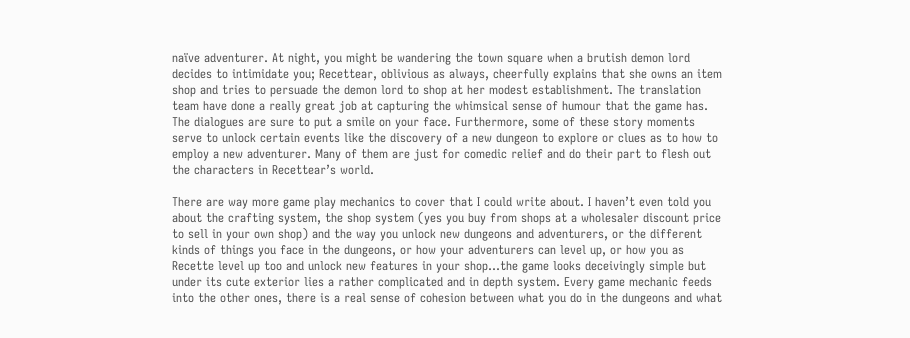naïve adventurer. At night, you might be wandering the town square when a brutish demon lord decides to intimidate you; Recettear, oblivious as always, cheerfully explains that she owns an item shop and tries to persuade the demon lord to shop at her modest establishment. The translation team have done a really great job at capturing the whimsical sense of humour that the game has. The dialogues are sure to put a smile on your face. Furthermore, some of these story moments serve to unlock certain events like the discovery of a new dungeon to explore or clues as to how to employ a new adventurer. Many of them are just for comedic relief and do their part to flesh out the characters in Recettear’s world.

There are way more game play mechanics to cover that I could write about. I haven’t even told you about the crafting system, the shop system (yes you buy from shops at a wholesaler discount price to sell in your own shop) and the way you unlock new dungeons and adventurers, or the different kinds of things you face in the dungeons, or how your adventurers can level up, or how you as Recette level up too and unlock new features in your shop…the game looks deceivingly simple but under its cute exterior lies a rather complicated and in depth system. Every game mechanic feeds into the other ones, there is a real sense of cohesion between what you do in the dungeons and what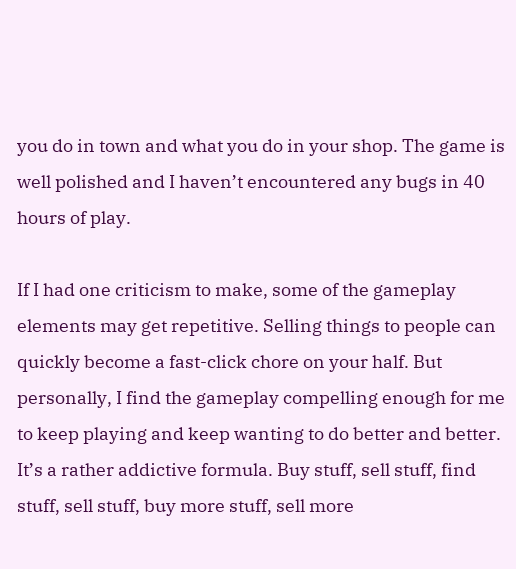you do in town and what you do in your shop. The game is well polished and I haven’t encountered any bugs in 40 hours of play.

If I had one criticism to make, some of the gameplay elements may get repetitive. Selling things to people can quickly become a fast-click chore on your half. But personally, I find the gameplay compelling enough for me to keep playing and keep wanting to do better and better. It’s a rather addictive formula. Buy stuff, sell stuff, find stuff, sell stuff, buy more stuff, sell more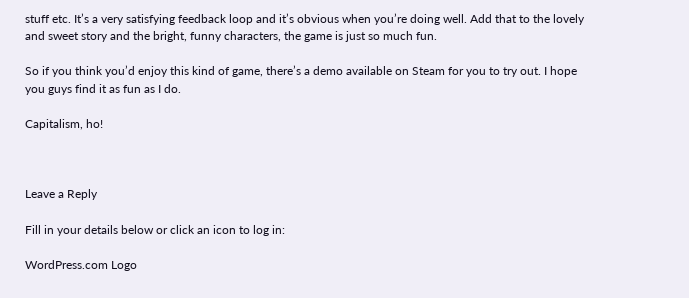stuff etc. It’s a very satisfying feedback loop and it’s obvious when you’re doing well. Add that to the lovely and sweet story and the bright, funny characters, the game is just so much fun.

So if you think you’d enjoy this kind of game, there’s a demo available on Steam for you to try out. I hope you guys find it as fun as I do.

Capitalism, ho!



Leave a Reply

Fill in your details below or click an icon to log in:

WordPress.com Logo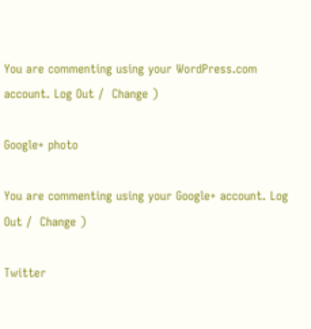You are commenting using your WordPress.com account. Log Out /  Change )

Google+ photo

You are commenting using your Google+ account. Log Out /  Change )

Twitter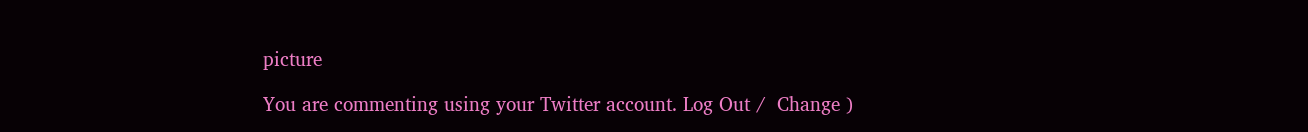picture

You are commenting using your Twitter account. Log Out /  Change )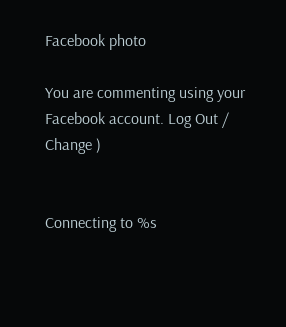Facebook photo

You are commenting using your Facebook account. Log Out /  Change )


Connecting to %s